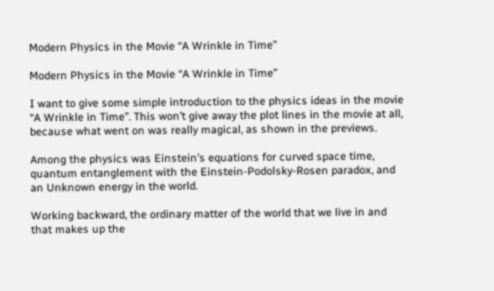Modern Physics in the Movie “A Wrinkle in Time”

Modern Physics in the Movie “A Wrinkle in Time”

I want to give some simple introduction to the physics ideas in the movie “A Wrinkle in Time”. This won’t give away the plot lines in the movie at all, because what went on was really magical, as shown in the previews.

Among the physics was Einstein’s equations for curved space time, quantum entanglement with the Einstein-Podolsky-Rosen paradox, and an Unknown energy in the world.

Working backward, the ordinary matter of the world that we live in and that makes up the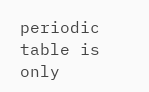periodic table is only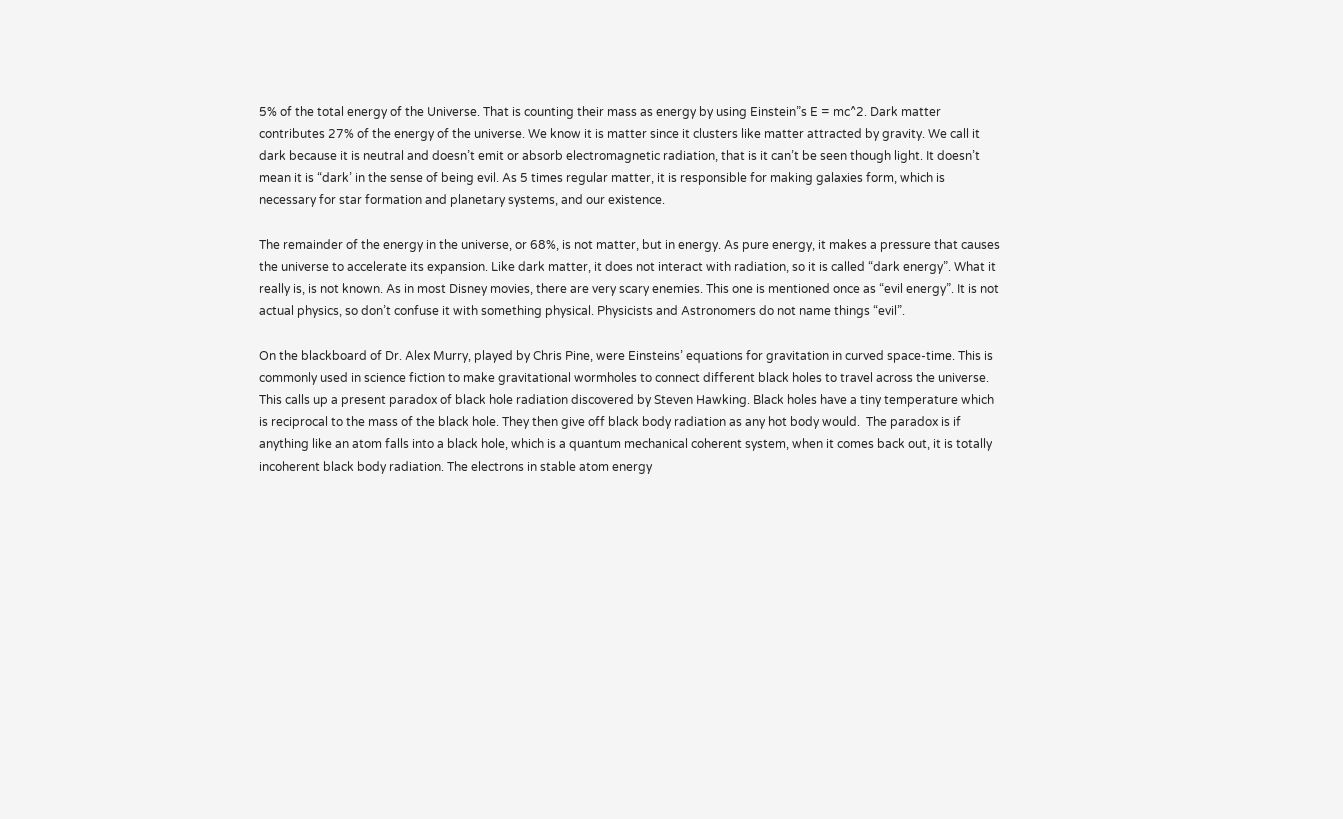5% of the total energy of the Universe. That is counting their mass as energy by using Einstein”s E = mc^2. Dark matter contributes 27% of the energy of the universe. We know it is matter since it clusters like matter attracted by gravity. We call it dark because it is neutral and doesn’t emit or absorb electromagnetic radiation, that is it can’t be seen though light. It doesn’t mean it is “dark’ in the sense of being evil. As 5 times regular matter, it is responsible for making galaxies form, which is necessary for star formation and planetary systems, and our existence.

The remainder of the energy in the universe, or 68%, is not matter, but in energy. As pure energy, it makes a pressure that causes the universe to accelerate its expansion. Like dark matter, it does not interact with radiation, so it is called “dark energy”. What it really is, is not known. As in most Disney movies, there are very scary enemies. This one is mentioned once as “evil energy”. It is not actual physics, so don’t confuse it with something physical. Physicists and Astronomers do not name things “evil”.

On the blackboard of Dr. Alex Murry, played by Chris Pine, were Einsteins’ equations for gravitation in curved space-time. This is commonly used in science fiction to make gravitational wormholes to connect different black holes to travel across the universe. This calls up a present paradox of black hole radiation discovered by Steven Hawking. Black holes have a tiny temperature which is reciprocal to the mass of the black hole. They then give off black body radiation as any hot body would.  The paradox is if anything like an atom falls into a black hole, which is a quantum mechanical coherent system, when it comes back out, it is totally incoherent black body radiation. The electrons in stable atom energy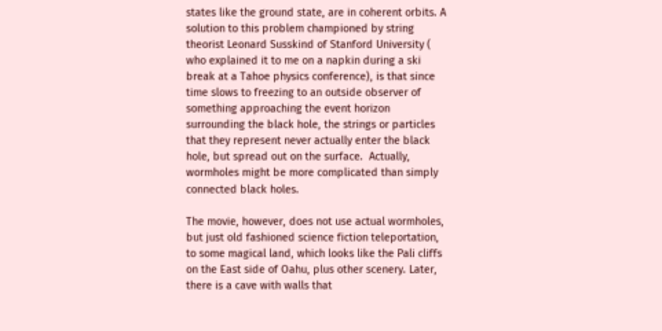states like the ground state, are in coherent orbits. A solution to this problem championed by string theorist Leonard Susskind of Stanford University ( who explained it to me on a napkin during a ski break at a Tahoe physics conference), is that since time slows to freezing to an outside observer of something approaching the event horizon surrounding the black hole, the strings or particles that they represent never actually enter the black hole, but spread out on the surface.  Actually, wormholes might be more complicated than simply connected black holes.

The movie, however, does not use actual wormholes, but just old fashioned science fiction teleportation, to some magical land, which looks like the Pali cliffs on the East side of Oahu, plus other scenery. Later, there is a cave with walls that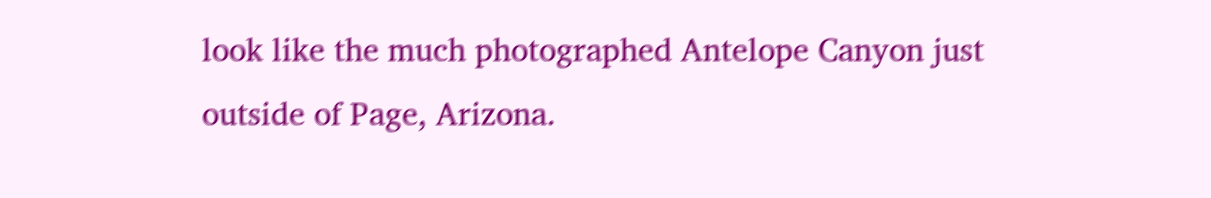look like the much photographed Antelope Canyon just outside of Page, Arizona.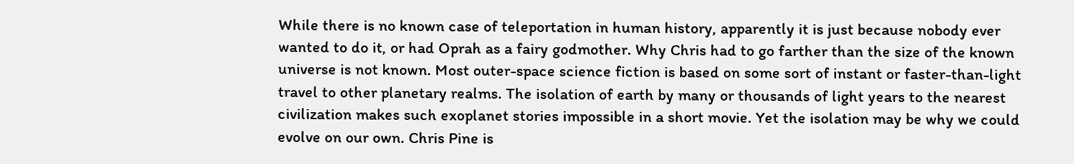While there is no known case of teleportation in human history, apparently it is just because nobody ever wanted to do it, or had Oprah as a fairy godmother. Why Chris had to go farther than the size of the known universe is not known. Most outer-space science fiction is based on some sort of instant or faster-than-light travel to other planetary realms. The isolation of earth by many or thousands of light years to the nearest civilization makes such exoplanet stories impossible in a short movie. Yet the isolation may be why we could evolve on our own. Chris Pine is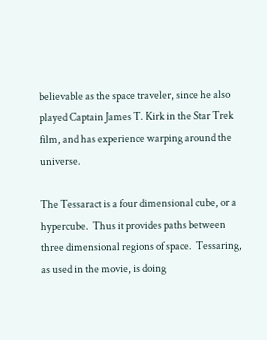believable as the space traveler, since he also played Captain James T. Kirk in the Star Trek film, and has experience warping around the universe.

The Tessaract is a four dimensional cube, or a hypercube.  Thus it provides paths between three dimensional regions of space.  Tessaring, as used in the movie, is doing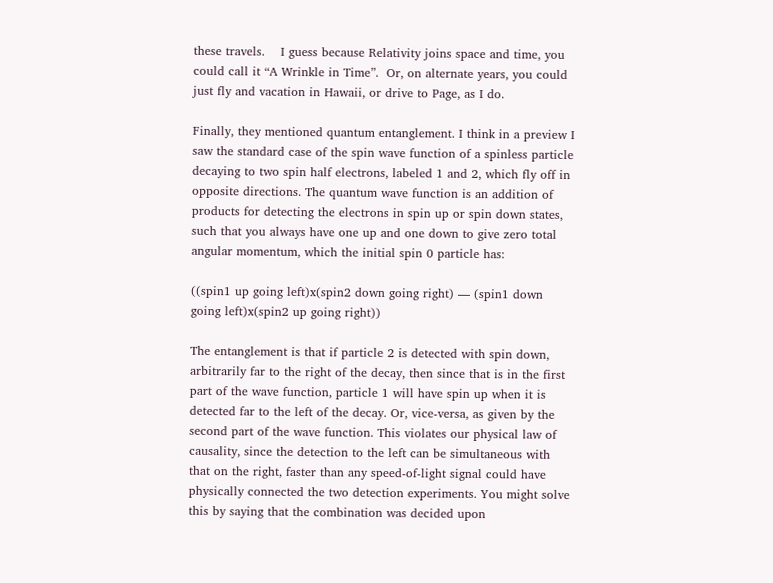these travels.    I guess because Relativity joins space and time, you could call it “A Wrinkle in Time”.  Or, on alternate years, you could just fly and vacation in Hawaii, or drive to Page, as I do.

Finally, they mentioned quantum entanglement. I think in a preview I saw the standard case of the spin wave function of a spinless particle decaying to two spin half electrons, labeled 1 and 2, which fly off in opposite directions. The quantum wave function is an addition of products for detecting the electrons in spin up or spin down states, such that you always have one up and one down to give zero total angular momentum, which the initial spin 0 particle has:

((spin1 up going left)x(spin2 down going right) — (spin1 down going left)x(spin2 up going right))

The entanglement is that if particle 2 is detected with spin down, arbitrarily far to the right of the decay, then since that is in the first part of the wave function, particle 1 will have spin up when it is detected far to the left of the decay. Or, vice-versa, as given by the second part of the wave function. This violates our physical law of causality, since the detection to the left can be simultaneous with that on the right, faster than any speed-of-light signal could have physically connected the two detection experiments. You might solve this by saying that the combination was decided upon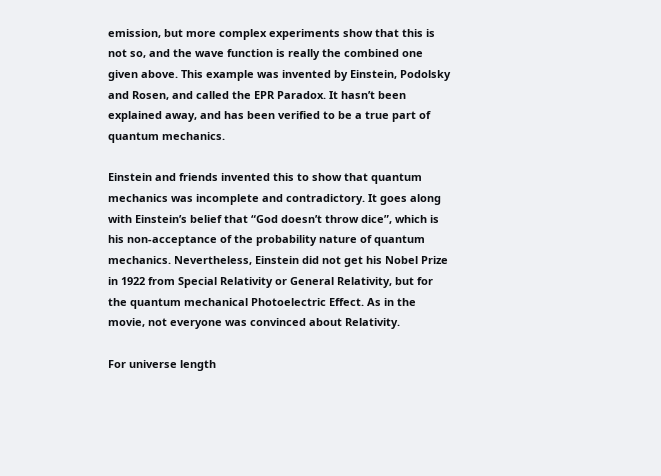emission, but more complex experiments show that this is not so, and the wave function is really the combined one given above. This example was invented by Einstein, Podolsky and Rosen, and called the EPR Paradox. It hasn’t been explained away, and has been verified to be a true part of quantum mechanics.

Einstein and friends invented this to show that quantum mechanics was incomplete and contradictory. It goes along with Einstein’s belief that “God doesn’t throw dice”, which is his non-acceptance of the probability nature of quantum mechanics. Nevertheless, Einstein did not get his Nobel Prize in 1922 from Special Relativity or General Relativity, but for the quantum mechanical Photoelectric Effect. As in the movie, not everyone was convinced about Relativity.

For universe length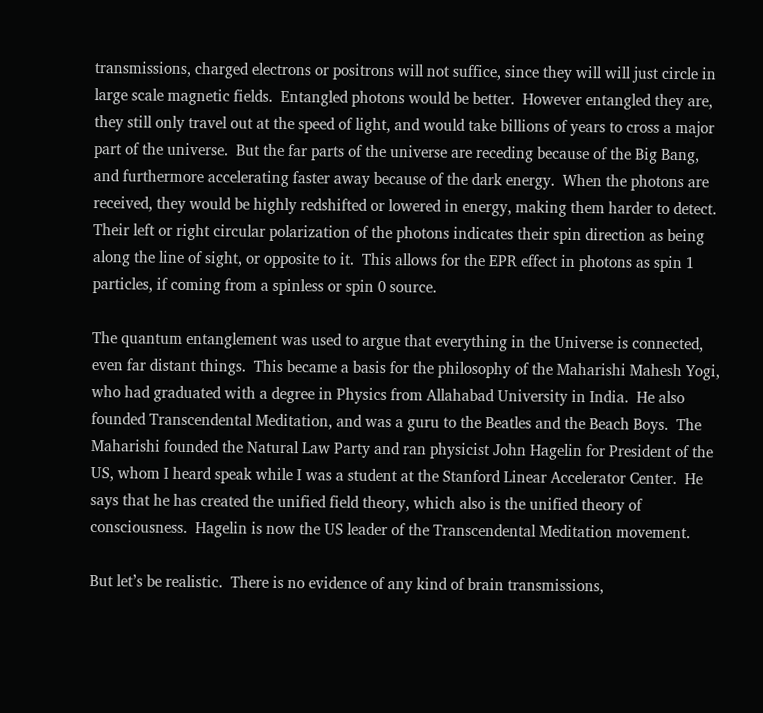transmissions, charged electrons or positrons will not suffice, since they will will just circle in large scale magnetic fields.  Entangled photons would be better.  However entangled they are, they still only travel out at the speed of light, and would take billions of years to cross a major part of the universe.  But the far parts of the universe are receding because of the Big Bang, and furthermore accelerating faster away because of the dark energy.  When the photons are received, they would be highly redshifted or lowered in energy, making them harder to detect.  Their left or right circular polarization of the photons indicates their spin direction as being along the line of sight, or opposite to it.  This allows for the EPR effect in photons as spin 1 particles, if coming from a spinless or spin 0 source.

The quantum entanglement was used to argue that everything in the Universe is connected, even far distant things.  This became a basis for the philosophy of the Maharishi Mahesh Yogi, who had graduated with a degree in Physics from Allahabad University in India.  He also founded Transcendental Meditation, and was a guru to the Beatles and the Beach Boys.  The Maharishi founded the Natural Law Party and ran physicist John Hagelin for President of the US, whom I heard speak while I was a student at the Stanford Linear Accelerator Center.  He says that he has created the unified field theory, which also is the unified theory of consciousness.  Hagelin is now the US leader of the Transcendental Meditation movement.

But let’s be realistic.  There is no evidence of any kind of brain transmissions,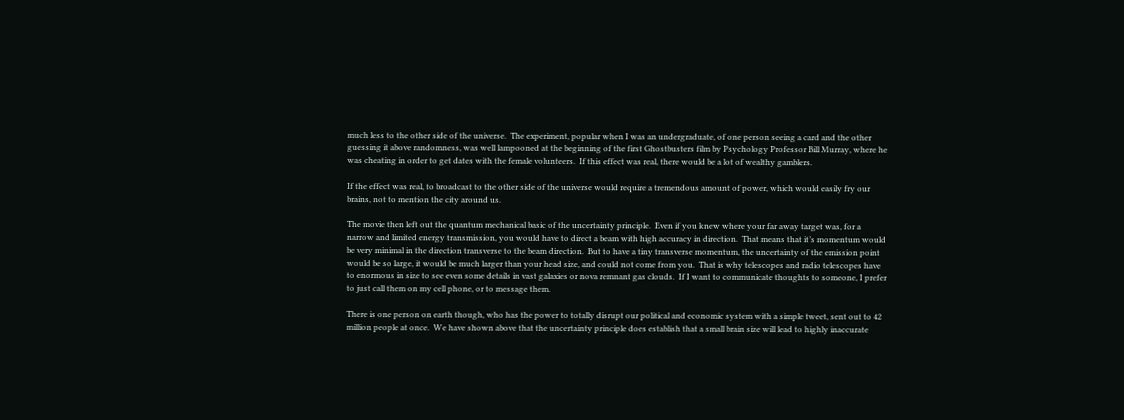much less to the other side of the universe.  The experiment, popular when I was an undergraduate, of one person seeing a card and the other guessing it above randomness, was well lampooned at the beginning of the first Ghostbusters film by Psychology Professor Bill Murray, where he was cheating in order to get dates with the female volunteers.  If this effect was real, there would be a lot of wealthy gamblers.

If the effect was real, to broadcast to the other side of the universe would require a tremendous amount of power, which would easily fry our brains, not to mention the city around us.

The movie then left out the quantum mechanical basic of the uncertainty principle.  Even if you knew where your far away target was, for a narrow and limited energy transmission, you would have to direct a beam with high accuracy in direction.  That means that it’s momentum would be very minimal in the direction transverse to the beam direction.  But to have a tiny transverse momentum, the uncertainty of the emission point would be so large, it would be much larger than your head size, and could not come from you.  That is why telescopes and radio telescopes have to enormous in size to see even some details in vast galaxies or nova remnant gas clouds.  If I want to communicate thoughts to someone, I prefer to just call them on my cell phone, or to message them.

There is one person on earth though, who has the power to totally disrupt our political and economic system with a simple tweet, sent out to 42 million people at once.  We have shown above that the uncertainty principle does establish that a small brain size will lead to highly inaccurate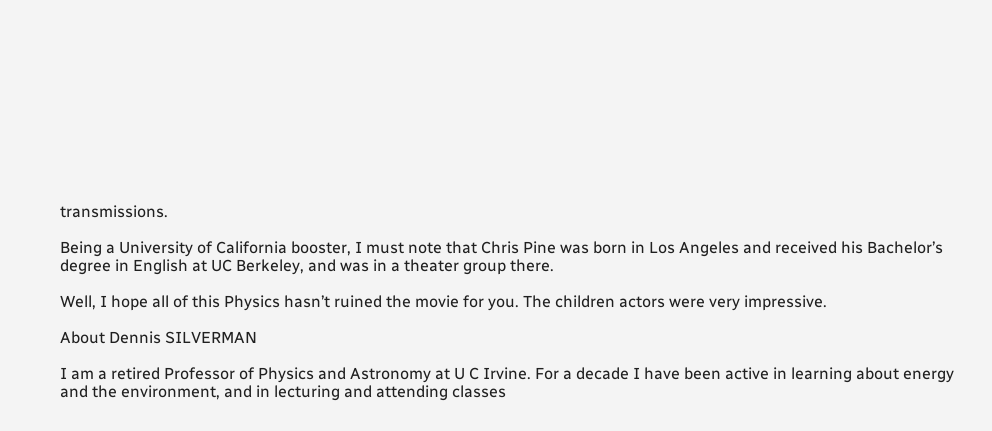transmissions.

Being a University of California booster, I must note that Chris Pine was born in Los Angeles and received his Bachelor’s degree in English at UC Berkeley, and was in a theater group there.

Well, I hope all of this Physics hasn’t ruined the movie for you. The children actors were very impressive.

About Dennis SILVERMAN

I am a retired Professor of Physics and Astronomy at U C Irvine. For a decade I have been active in learning about energy and the environment, and in lecturing and attending classes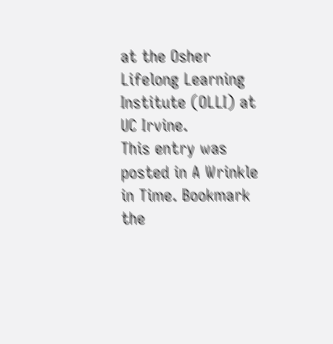at the Osher Lifelong Learning Institute (OLLI) at UC Irvine.
This entry was posted in A Wrinkle in Time. Bookmark the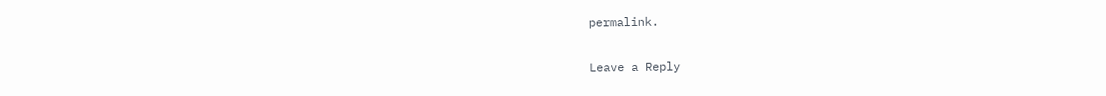permalink.

Leave a Reply